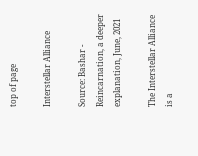top of page

Interstellar Alliance

Source: Bashar - Reincarnation, a deeper explanation, June, 2021

The Interstellar Alliance is a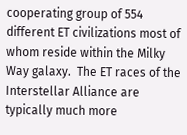cooperating group of 554 different ET civilizations most of whom reside within the Milky Way galaxy.  The ET races of the Interstellar Alliance are typically much more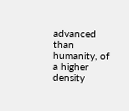advanced than humanity, of a higher density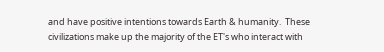and have positive intentions towards Earth & humanity.  These civilizations make up the majority of the ET's who interact with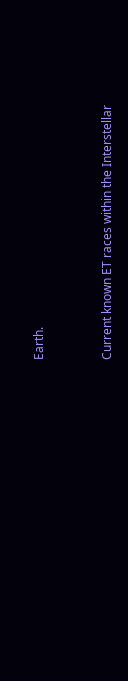Earth.


Current known ET races within the Interstellar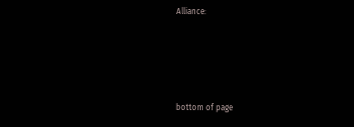Alliance:




bottom of page